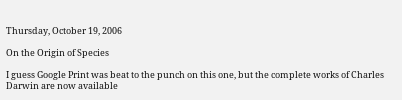Thursday, October 19, 2006

On the Origin of Species

I guess Google Print was beat to the punch on this one, but the complete works of Charles Darwin are now available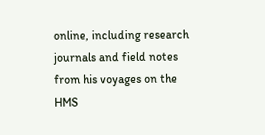online, including research journals and field notes from his voyages on the HMS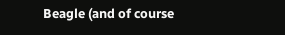Beagle (and of course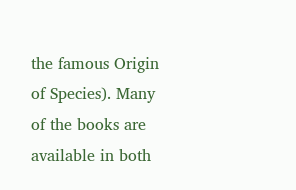the famous Origin of Species). Many of the books are available in both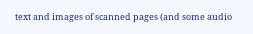text and images of scanned pages (and some audio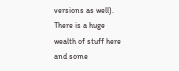versions as well). There is a huge wealth of stuff here and some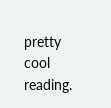pretty cool reading.